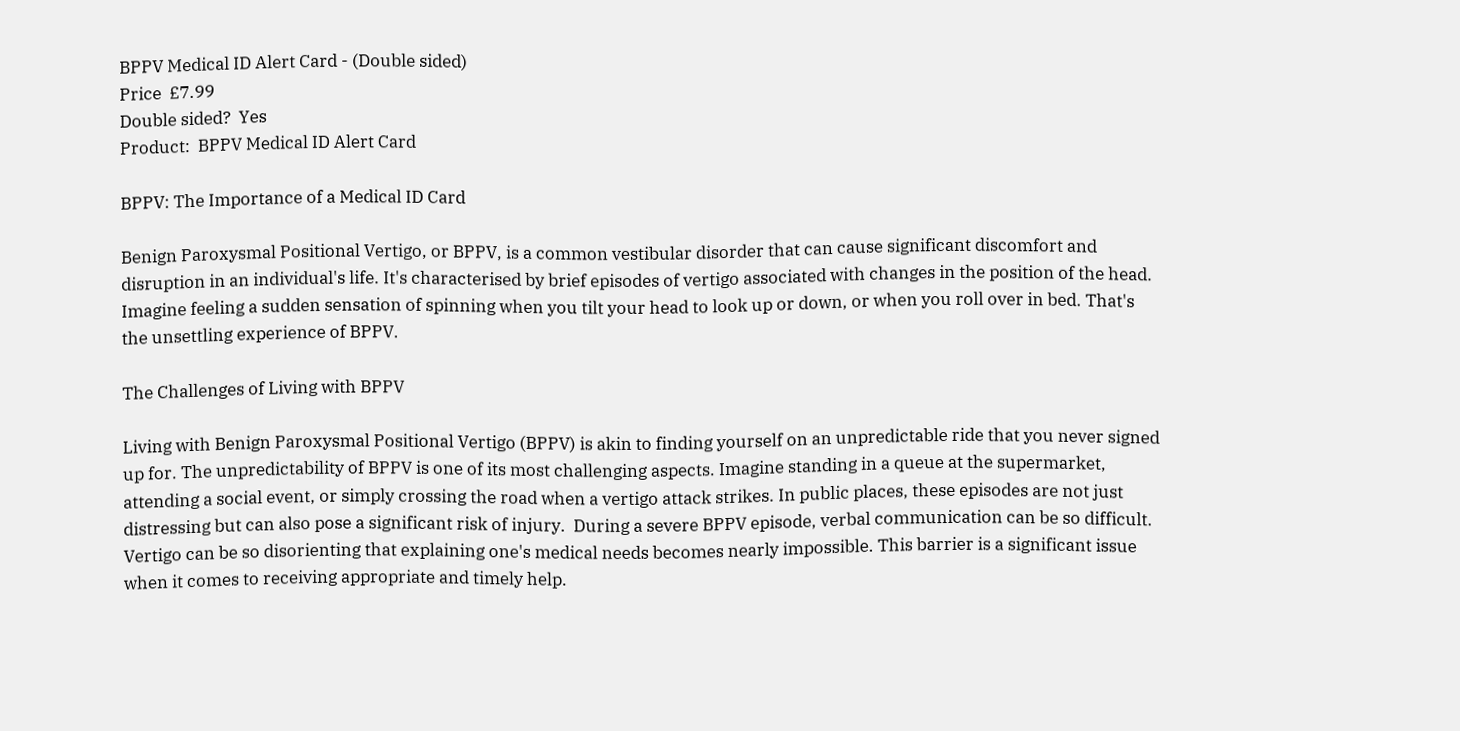BPPV Medical ID Alert Card - (Double sided)
Price  £7.99
Double sided?  Yes
Product:  BPPV Medical ID Alert Card

BPPV: The Importance of a Medical ID Card

Benign Paroxysmal Positional Vertigo, or BPPV, is a common vestibular disorder that can cause significant discomfort and disruption in an individual's life. It's characterised by brief episodes of vertigo associated with changes in the position of the head. Imagine feeling a sudden sensation of spinning when you tilt your head to look up or down, or when you roll over in bed. That's the unsettling experience of BPPV.

The Challenges of Living with BPPV

Living with Benign Paroxysmal Positional Vertigo (BPPV) is akin to finding yourself on an unpredictable ride that you never signed up for. The unpredictability of BPPV is one of its most challenging aspects. Imagine standing in a queue at the supermarket, attending a social event, or simply crossing the road when a vertigo attack strikes. In public places, these episodes are not just distressing but can also pose a significant risk of injury.  During a severe BPPV episode, verbal communication can be so difficult. Vertigo can be so disorienting that explaining one's medical needs becomes nearly impossible. This barrier is a significant issue when it comes to receiving appropriate and timely help.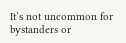It’s not uncommon for bystanders or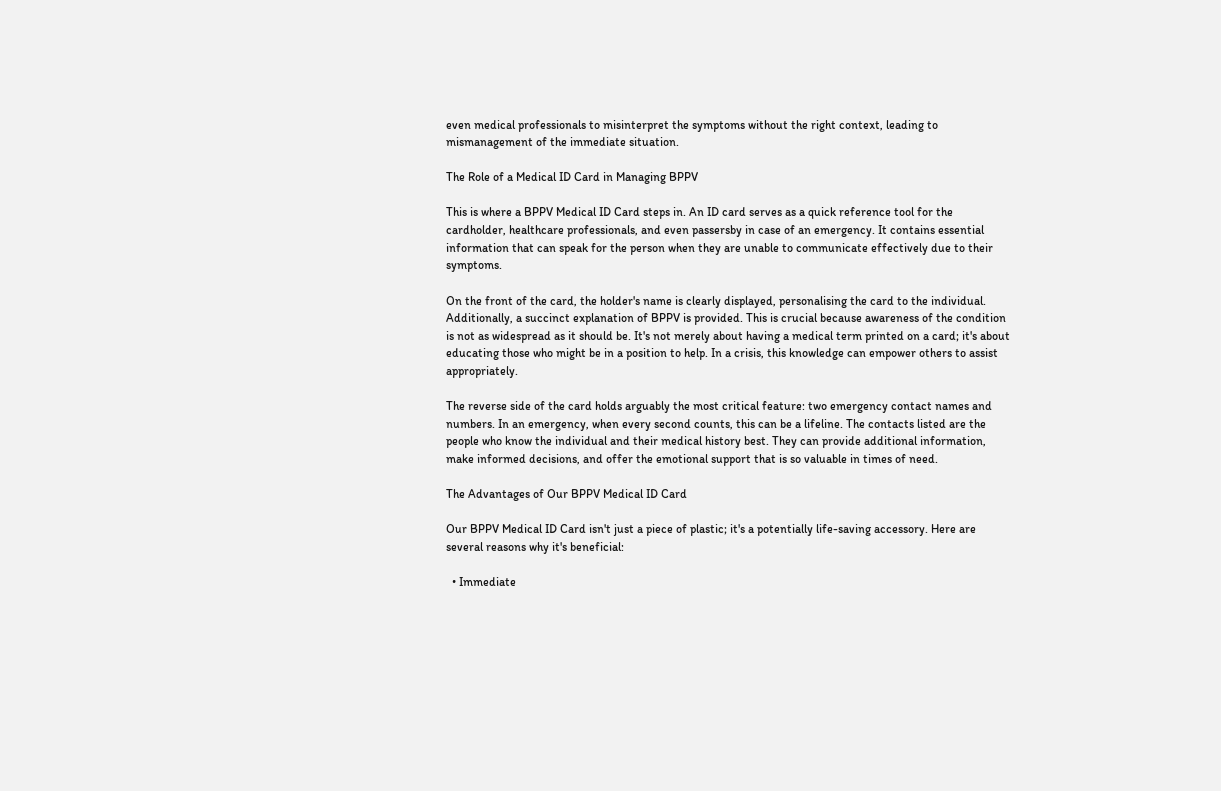even medical professionals to misinterpret the symptoms without the right context, leading to mismanagement of the immediate situation.

The Role of a Medical ID Card in Managing BPPV

This is where a BPPV Medical ID Card steps in. An ID card serves as a quick reference tool for the cardholder, healthcare professionals, and even passersby in case of an emergency. It contains essential information that can speak for the person when they are unable to communicate effectively due to their symptoms.

On the front of the card, the holder's name is clearly displayed, personalising the card to the individual. Additionally, a succinct explanation of BPPV is provided. This is crucial because awareness of the condition is not as widespread as it should be. It's not merely about having a medical term printed on a card; it's about educating those who might be in a position to help. In a crisis, this knowledge can empower others to assist appropriately.

The reverse side of the card holds arguably the most critical feature: two emergency contact names and numbers. In an emergency, when every second counts, this can be a lifeline. The contacts listed are the people who know the individual and their medical history best. They can provide additional information, make informed decisions, and offer the emotional support that is so valuable in times of need.

The Advantages of Our BPPV Medical ID Card

Our BPPV Medical ID Card isn't just a piece of plastic; it's a potentially life-saving accessory. Here are several reasons why it's beneficial:

  • Immediate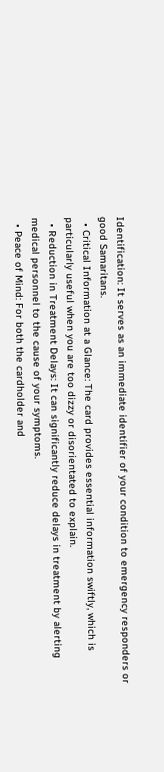Identification: It serves as an immediate identifier of your condition to emergency responders or good Samaritans.
  • Critical Information at a Glance: The card provides essential information swiftly, which is particularly useful when you are too dizzy or disorientated to explain.
  • Reduction in Treatment Delays: It can significantly reduce delays in treatment by alerting medical personnel to the cause of your symptoms.
  • Peace of Mind: For both the cardholder and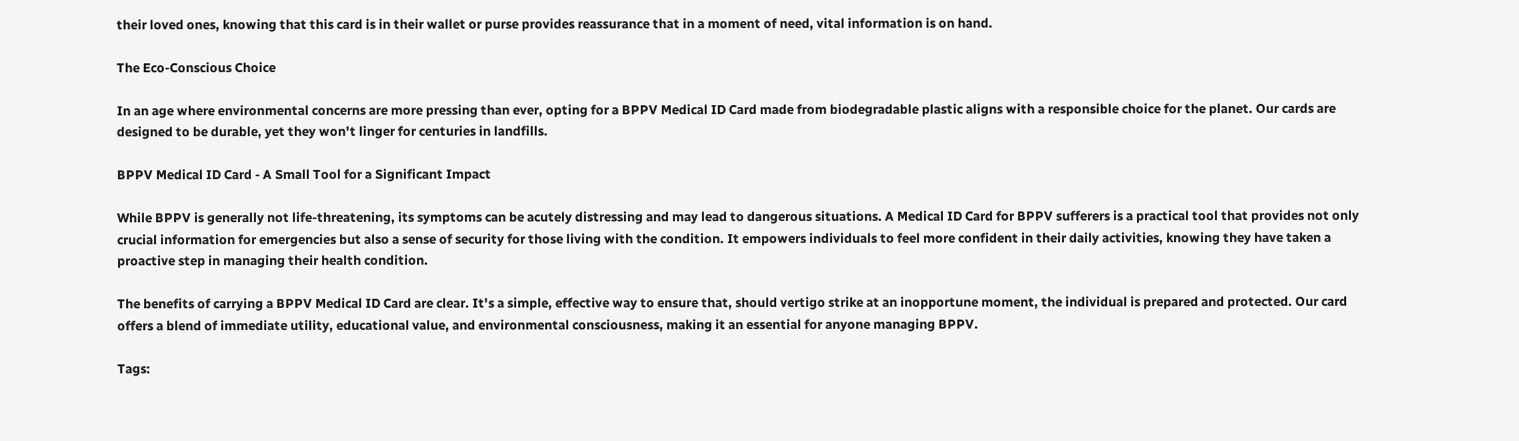their loved ones, knowing that this card is in their wallet or purse provides reassurance that in a moment of need, vital information is on hand.

The Eco-Conscious Choice

In an age where environmental concerns are more pressing than ever, opting for a BPPV Medical ID Card made from biodegradable plastic aligns with a responsible choice for the planet. Our cards are designed to be durable, yet they won't linger for centuries in landfills.

BPPV Medical ID Card - A Small Tool for a Significant Impact

While BPPV is generally not life-threatening, its symptoms can be acutely distressing and may lead to dangerous situations. A Medical ID Card for BPPV sufferers is a practical tool that provides not only crucial information for emergencies but also a sense of security for those living with the condition. It empowers individuals to feel more confident in their daily activities, knowing they have taken a proactive step in managing their health condition.

The benefits of carrying a BPPV Medical ID Card are clear. It's a simple, effective way to ensure that, should vertigo strike at an inopportune moment, the individual is prepared and protected. Our card offers a blend of immediate utility, educational value, and environmental consciousness, making it an essential for anyone managing BPPV.

Tags: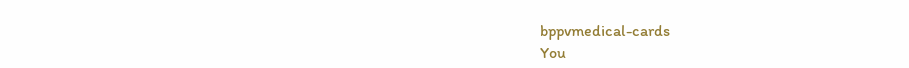bppvmedical-cards
You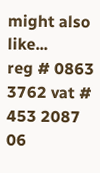might also like...
reg # 0863 3762 vat # 453 2087 06